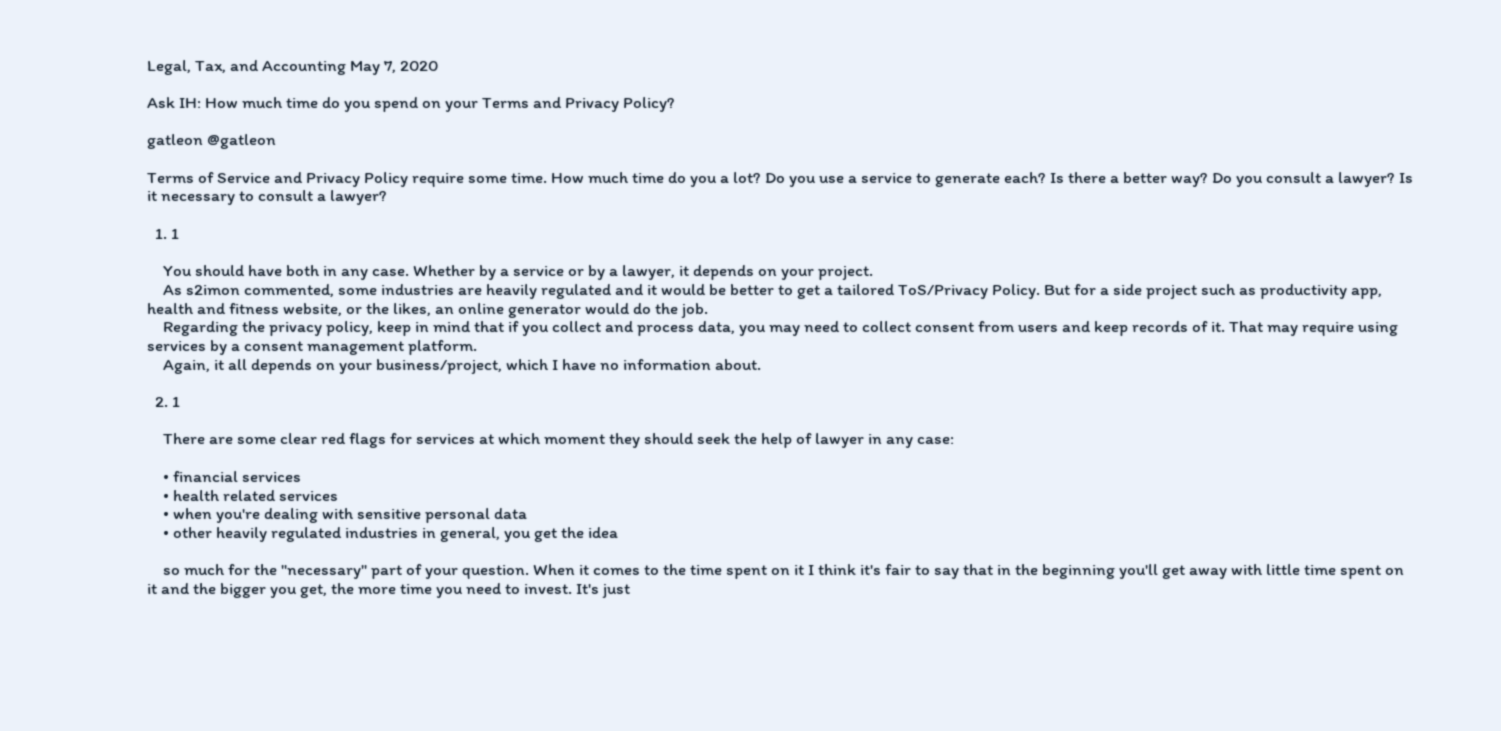Legal, Tax, and Accounting May 7, 2020

Ask IH: How much time do you spend on your Terms and Privacy Policy?

gatleon @gatleon

Terms of Service and Privacy Policy require some time. How much time do you a lot? Do you use a service to generate each? Is there a better way? Do you consult a lawyer? Is it necessary to consult a lawyer?

  1. 1

    You should have both in any case. Whether by a service or by a lawyer, it depends on your project.
    As s2imon commented, some industries are heavily regulated and it would be better to get a tailored ToS/Privacy Policy. But for a side project such as productivity app, health and fitness website, or the likes, an online generator would do the job.
    Regarding the privacy policy, keep in mind that if you collect and process data, you may need to collect consent from users and keep records of it. That may require using services by a consent management platform.
    Again, it all depends on your business/project, which I have no information about.

  2. 1

    There are some clear red flags for services at which moment they should seek the help of lawyer in any case:

    • financial services
    • health related services
    • when you're dealing with sensitive personal data
    • other heavily regulated industries in general, you get the idea

    so much for the "necessary" part of your question. When it comes to the time spent on it I think it's fair to say that in the beginning you'll get away with little time spent on it and the bigger you get, the more time you need to invest. It's just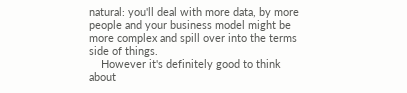natural: you'll deal with more data, by more people and your business model might be more complex and spill over into the terms side of things.
    However it's definitely good to think about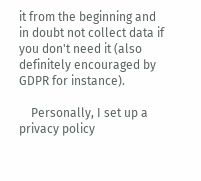it from the beginning and in doubt not collect data if you don't need it (also definitely encouraged by GDPR for instance).

    Personally, I set up a privacy policy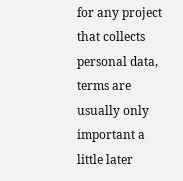for any project that collects personal data, terms are usually only important a little later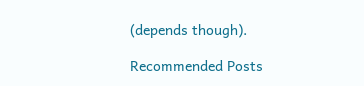(depends though).

Recommended Posts